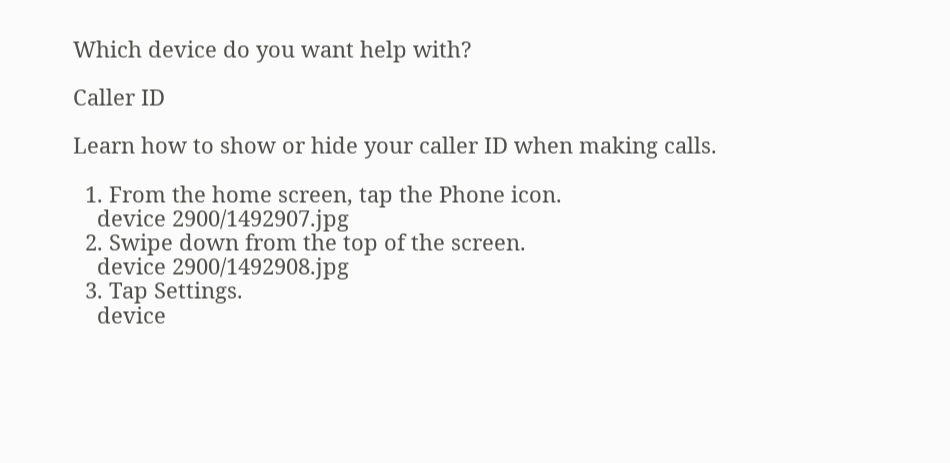Which device do you want help with?

Caller ID

Learn how to show or hide your caller ID when making calls.

  1. From the home screen, tap the Phone icon.
    device 2900/1492907.jpg
  2. Swipe down from the top of the screen.
    device 2900/1492908.jpg
  3. Tap Settings.
    device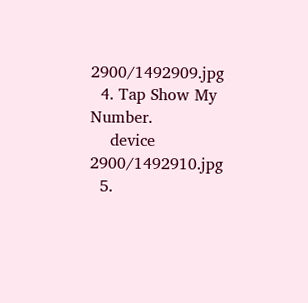2900/1492909.jpg
  4. Tap Show My Number.
    device 2900/1492910.jpg
  5.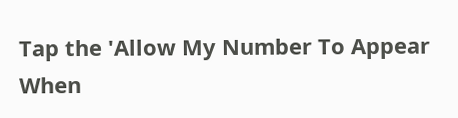Tap the 'Allow My Number To Appear When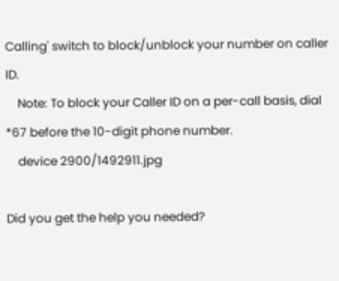Calling' switch to block/unblock your number on caller ID.
    Note: To block your Caller ID on a per-call basis, dial *67 before the 10-digit phone number.
    device 2900/1492911.jpg

Did you get the help you needed?